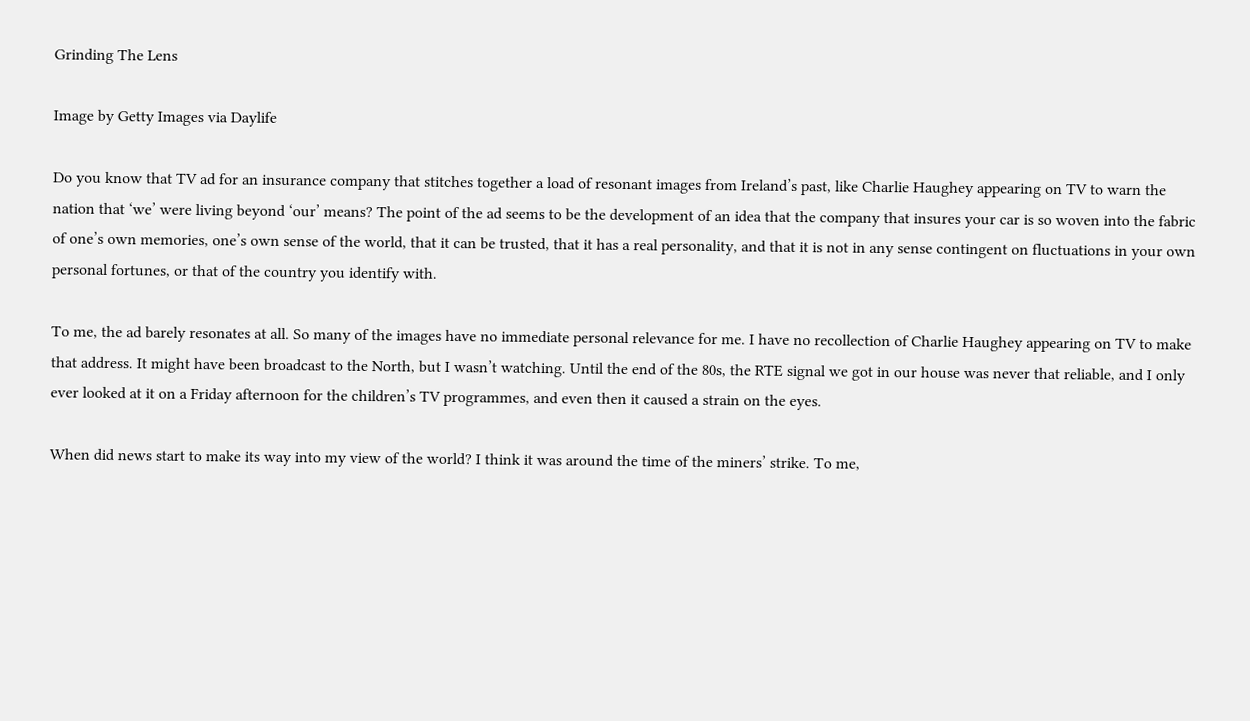Grinding The Lens

Image by Getty Images via Daylife

Do you know that TV ad for an insurance company that stitches together a load of resonant images from Ireland’s past, like Charlie Haughey appearing on TV to warn the nation that ‘we’ were living beyond ‘our’ means? The point of the ad seems to be the development of an idea that the company that insures your car is so woven into the fabric of one’s own memories, one’s own sense of the world, that it can be trusted, that it has a real personality, and that it is not in any sense contingent on fluctuations in your own personal fortunes, or that of the country you identify with.

To me, the ad barely resonates at all. So many of the images have no immediate personal relevance for me. I have no recollection of Charlie Haughey appearing on TV to make that address. It might have been broadcast to the North, but I wasn’t watching. Until the end of the 80s, the RTE signal we got in our house was never that reliable, and I only ever looked at it on a Friday afternoon for the children’s TV programmes, and even then it caused a strain on the eyes.

When did news start to make its way into my view of the world? I think it was around the time of the miners’ strike. To me,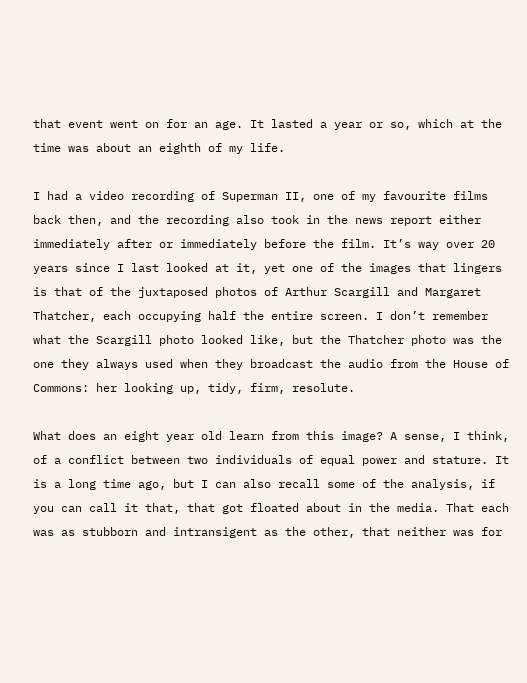that event went on for an age. It lasted a year or so, which at the time was about an eighth of my life.

I had a video recording of Superman II, one of my favourite films back then, and the recording also took in the news report either immediately after or immediately before the film. It’s way over 20 years since I last looked at it, yet one of the images that lingers is that of the juxtaposed photos of Arthur Scargill and Margaret Thatcher, each occupying half the entire screen. I don’t remember what the Scargill photo looked like, but the Thatcher photo was the one they always used when they broadcast the audio from the House of Commons: her looking up, tidy, firm, resolute.

What does an eight year old learn from this image? A sense, I think, of a conflict between two individuals of equal power and stature. It is a long time ago, but I can also recall some of the analysis, if you can call it that, that got floated about in the media. That each was as stubborn and intransigent as the other, that neither was for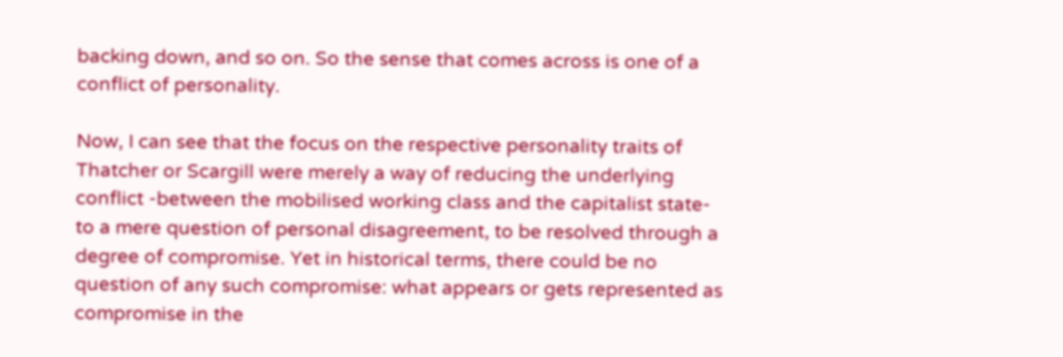backing down, and so on. So the sense that comes across is one of a conflict of personality.

Now, I can see that the focus on the respective personality traits of Thatcher or Scargill were merely a way of reducing the underlying conflict -between the mobilised working class and the capitalist state- to a mere question of personal disagreement, to be resolved through a degree of compromise. Yet in historical terms, there could be no question of any such compromise: what appears or gets represented as compromise in the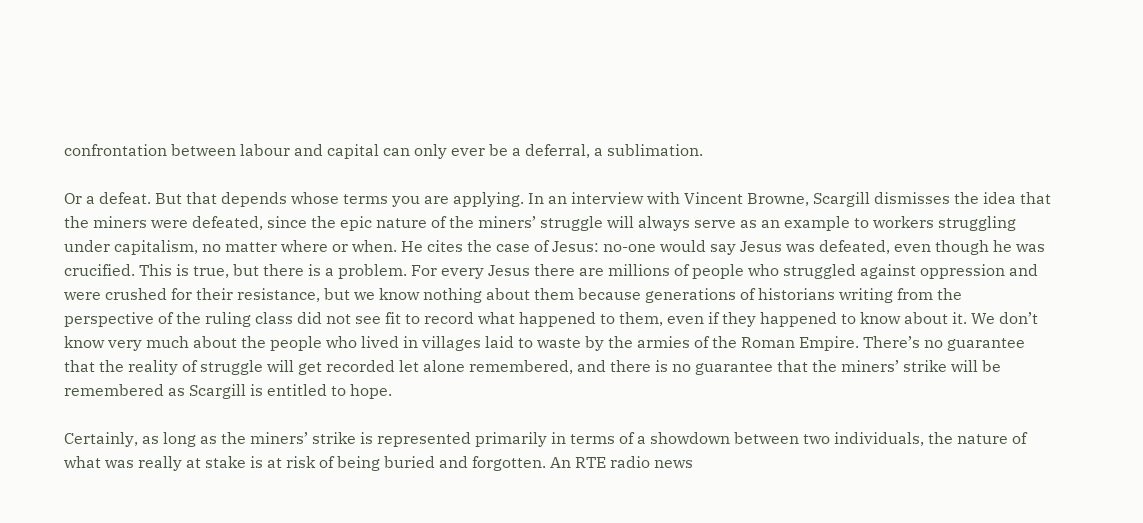confrontation between labour and capital can only ever be a deferral, a sublimation.

Or a defeat. But that depends whose terms you are applying. In an interview with Vincent Browne, Scargill dismisses the idea that the miners were defeated, since the epic nature of the miners’ struggle will always serve as an example to workers struggling under capitalism, no matter where or when. He cites the case of Jesus: no-one would say Jesus was defeated, even though he was crucified. This is true, but there is a problem. For every Jesus there are millions of people who struggled against oppression and were crushed for their resistance, but we know nothing about them because generations of historians writing from the perspective of the ruling class did not see fit to record what happened to them, even if they happened to know about it. We don’t know very much about the people who lived in villages laid to waste by the armies of the Roman Empire. There’s no guarantee that the reality of struggle will get recorded let alone remembered, and there is no guarantee that the miners’ strike will be remembered as Scargill is entitled to hope.

Certainly, as long as the miners’ strike is represented primarily in terms of a showdown between two individuals, the nature of what was really at stake is at risk of being buried and forgotten. An RTE radio news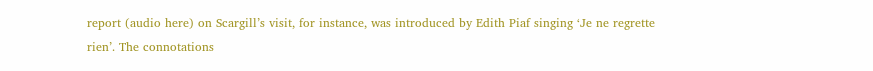report (audio here) on Scargill’s visit, for instance, was introduced by Edith Piaf singing ‘Je ne regrette rien’. The connotations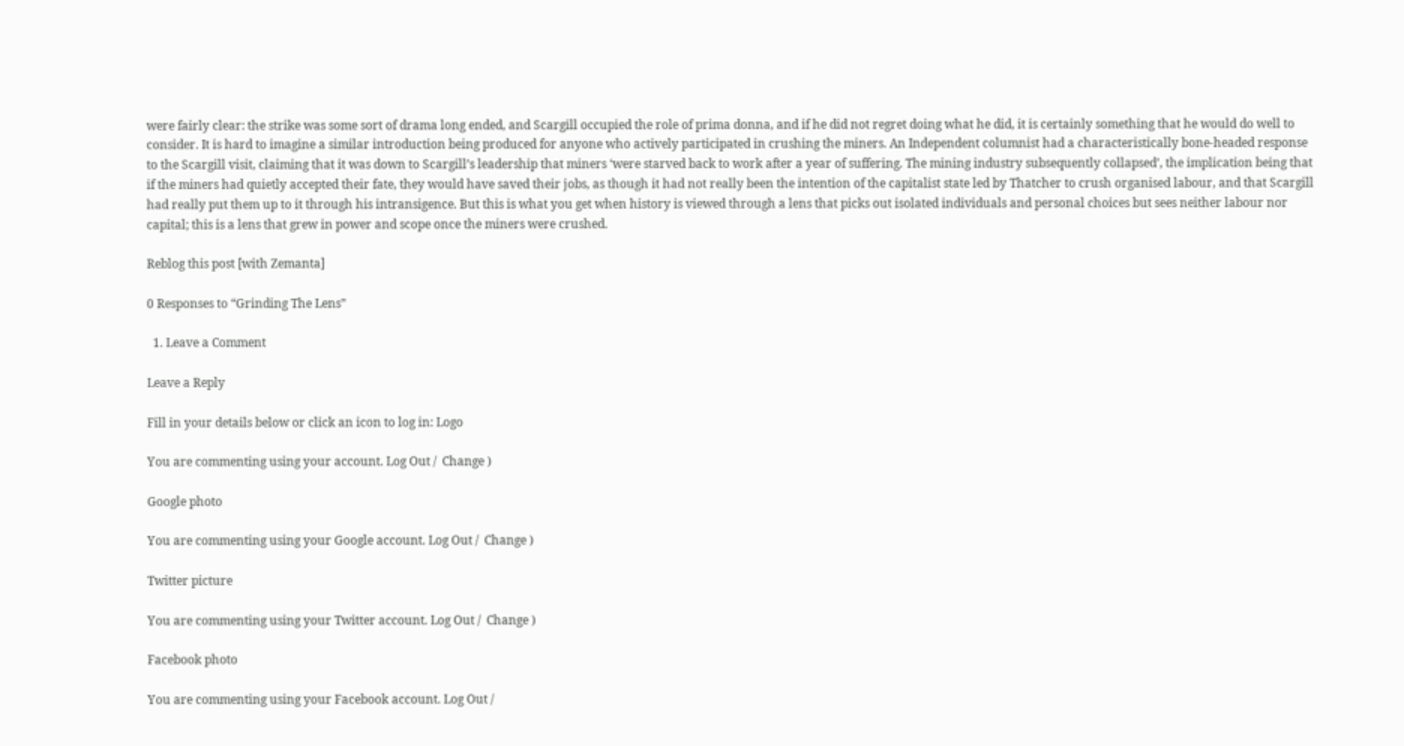were fairly clear: the strike was some sort of drama long ended, and Scargill occupied the role of prima donna, and if he did not regret doing what he did, it is certainly something that he would do well to consider. It is hard to imagine a similar introduction being produced for anyone who actively participated in crushing the miners. An Independent columnist had a characteristically bone-headed response to the Scargill visit, claiming that it was down to Scargill’s leadership that miners ‘were starved back to work after a year of suffering. The mining industry subsequently collapsed’, the implication being that if the miners had quietly accepted their fate, they would have saved their jobs, as though it had not really been the intention of the capitalist state led by Thatcher to crush organised labour, and that Scargill had really put them up to it through his intransigence. But this is what you get when history is viewed through a lens that picks out isolated individuals and personal choices but sees neither labour nor capital; this is a lens that grew in power and scope once the miners were crushed.

Reblog this post [with Zemanta]

0 Responses to “Grinding The Lens”

  1. Leave a Comment

Leave a Reply

Fill in your details below or click an icon to log in: Logo

You are commenting using your account. Log Out /  Change )

Google photo

You are commenting using your Google account. Log Out /  Change )

Twitter picture

You are commenting using your Twitter account. Log Out /  Change )

Facebook photo

You are commenting using your Facebook account. Log Out /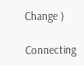Change )

Connecting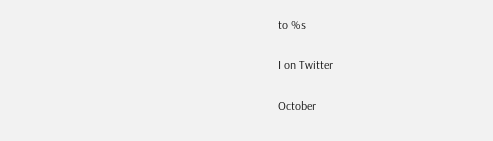to %s

I on Twitter

October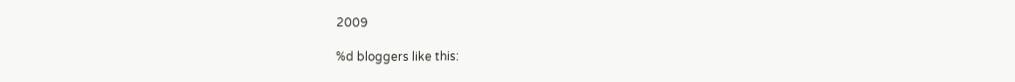2009

%d bloggers like this: